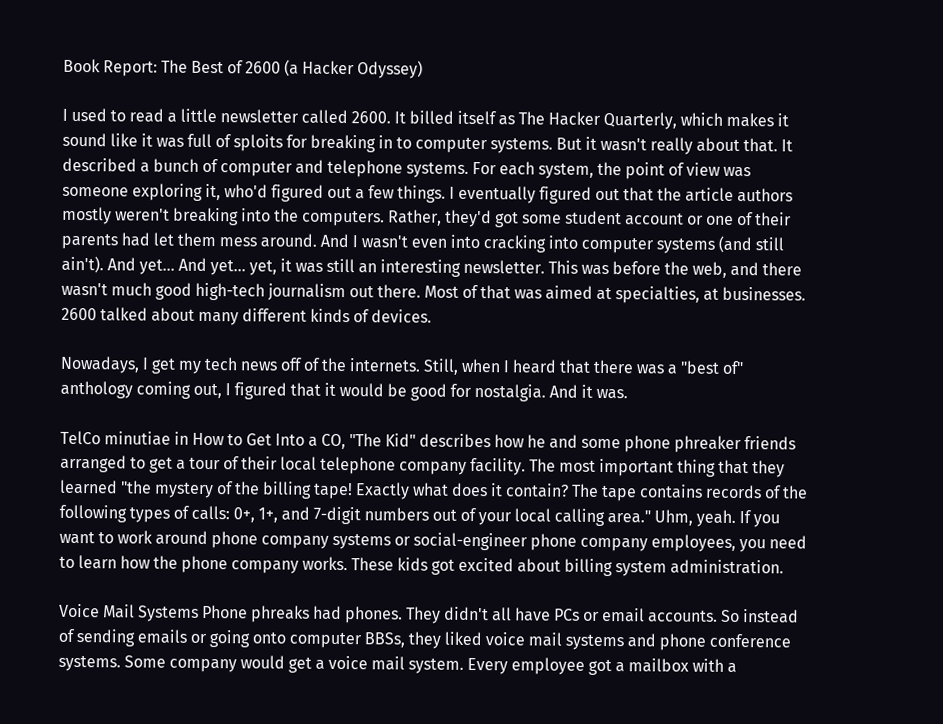Book Report: The Best of 2600 (a Hacker Odyssey)

I used to read a little newsletter called 2600. It billed itself as The Hacker Quarterly, which makes it sound like it was full of sploits for breaking in to computer systems. But it wasn't really about that. It described a bunch of computer and telephone systems. For each system, the point of view was someone exploring it, who'd figured out a few things. I eventually figured out that the article authors mostly weren't breaking into the computers. Rather, they'd got some student account or one of their parents had let them mess around. And I wasn't even into cracking into computer systems (and still ain't). And yet... And yet... yet, it was still an interesting newsletter. This was before the web, and there wasn't much good high-tech journalism out there. Most of that was aimed at specialties, at businesses. 2600 talked about many different kinds of devices.

Nowadays, I get my tech news off of the internets. Still, when I heard that there was a "best of" anthology coming out, I figured that it would be good for nostalgia. And it was.

TelCo minutiae in How to Get Into a CO, "The Kid" describes how he and some phone phreaker friends arranged to get a tour of their local telephone company facility. The most important thing that they learned "the mystery of the billing tape! Exactly what does it contain? The tape contains records of the following types of calls: 0+, 1+, and 7-digit numbers out of your local calling area." Uhm, yeah. If you want to work around phone company systems or social-engineer phone company employees, you need to learn how the phone company works. These kids got excited about billing system administration.

Voice Mail Systems Phone phreaks had phones. They didn't all have PCs or email accounts. So instead of sending emails or going onto computer BBSs, they liked voice mail systems and phone conference systems. Some company would get a voice mail system. Every employee got a mailbox with a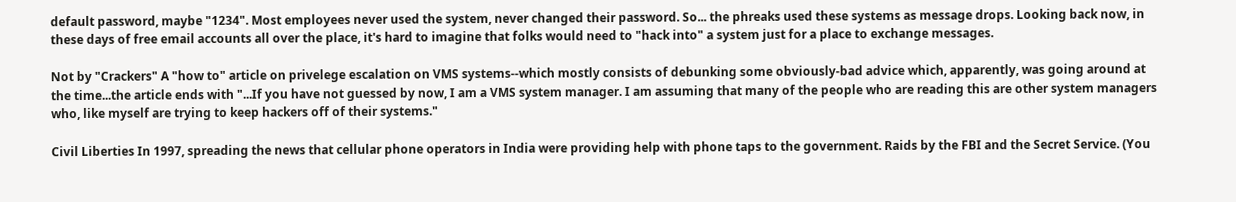default password, maybe "1234". Most employees never used the system, never changed their password. So... the phreaks used these systems as message drops. Looking back now, in these days of free email accounts all over the place, it's hard to imagine that folks would need to "hack into" a system just for a place to exchange messages.

Not by "Crackers" A "how to" article on privelege escalation on VMS systems--which mostly consists of debunking some obviously-bad advice which, apparently, was going around at the time...the article ends with "...If you have not guessed by now, I am a VMS system manager. I am assuming that many of the people who are reading this are other system managers who, like myself are trying to keep hackers off of their systems."

Civil Liberties In 1997, spreading the news that cellular phone operators in India were providing help with phone taps to the government. Raids by the FBI and the Secret Service. (You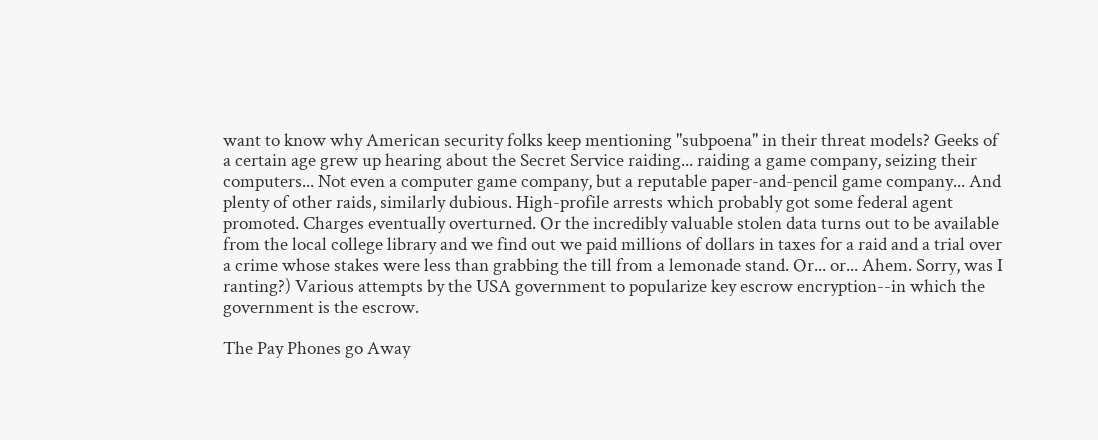want to know why American security folks keep mentioning "subpoena" in their threat models? Geeks of a certain age grew up hearing about the Secret Service raiding... raiding a game company, seizing their computers... Not even a computer game company, but a reputable paper-and-pencil game company... And plenty of other raids, similarly dubious. High-profile arrests which probably got some federal agent promoted. Charges eventually overturned. Or the incredibly valuable stolen data turns out to be available from the local college library and we find out we paid millions of dollars in taxes for a raid and a trial over a crime whose stakes were less than grabbing the till from a lemonade stand. Or... or... Ahem. Sorry, was I ranting?) Various attempts by the USA government to popularize key escrow encryption--in which the government is the escrow.

The Pay Phones go Away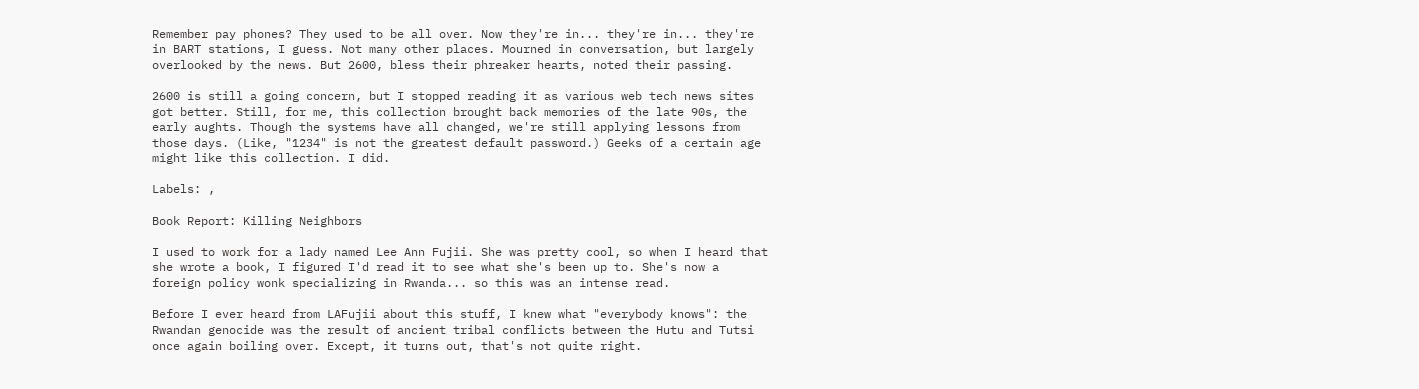Remember pay phones? They used to be all over. Now they're in... they're in... they're in BART stations, I guess. Not many other places. Mourned in conversation, but largely overlooked by the news. But 2600, bless their phreaker hearts, noted their passing.

2600 is still a going concern, but I stopped reading it as various web tech news sites got better. Still, for me, this collection brought back memories of the late 90s, the early aughts. Though the systems have all changed, we're still applying lessons from those days. (Like, "1234" is not the greatest default password.) Geeks of a certain age might like this collection. I did.

Labels: ,

Book Report: Killing Neighbors

I used to work for a lady named Lee Ann Fujii. She was pretty cool, so when I heard that she wrote a book, I figured I'd read it to see what she's been up to. She's now a foreign policy wonk specializing in Rwanda... so this was an intense read.

Before I ever heard from LAFujii about this stuff, I knew what "everybody knows": the Rwandan genocide was the result of ancient tribal conflicts between the Hutu and Tutsi once again boiling over. Except, it turns out, that's not quite right.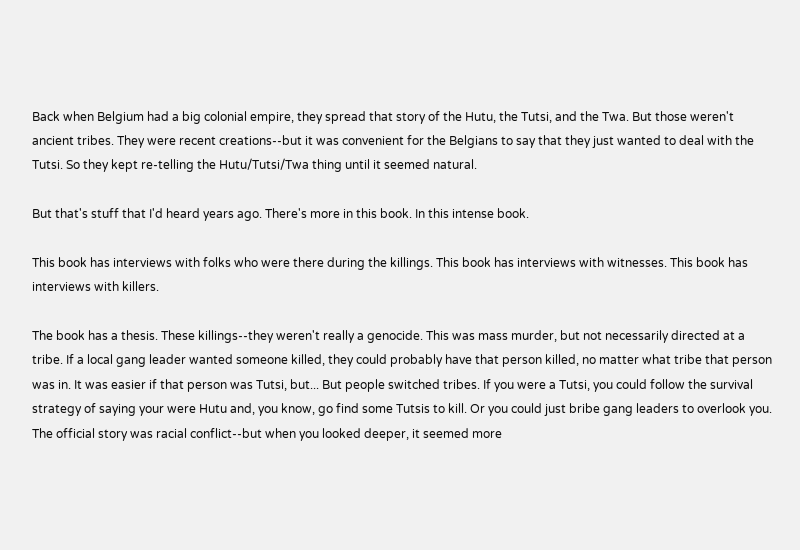Back when Belgium had a big colonial empire, they spread that story of the Hutu, the Tutsi, and the Twa. But those weren't ancient tribes. They were recent creations--but it was convenient for the Belgians to say that they just wanted to deal with the Tutsi. So they kept re-telling the Hutu/Tutsi/Twa thing until it seemed natural.

But that's stuff that I'd heard years ago. There's more in this book. In this intense book.

This book has interviews with folks who were there during the killings. This book has interviews with witnesses. This book has interviews with killers.

The book has a thesis. These killings--they weren't really a genocide. This was mass murder, but not necessarily directed at a tribe. If a local gang leader wanted someone killed, they could probably have that person killed, no matter what tribe that person was in. It was easier if that person was Tutsi, but... But people switched tribes. If you were a Tutsi, you could follow the survival strategy of saying your were Hutu and, you know, go find some Tutsis to kill. Or you could just bribe gang leaders to overlook you. The official story was racial conflict--but when you looked deeper, it seemed more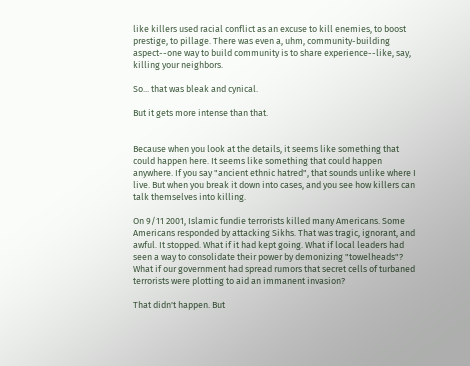like killers used racial conflict as an excuse to kill enemies, to boost prestige, to pillage. There was even a, uhm, community-building aspect--one way to build community is to share experience--like, say, killing your neighbors.

So... that was bleak and cynical.

But it gets more intense than that.


Because when you look at the details, it seems like something that could happen here. It seems like something that could happen anywhere. If you say "ancient ethnic hatred", that sounds unlike where I live. But when you break it down into cases, and you see how killers can talk themselves into killing.

On 9/11 2001, Islamic fundie terrorists killed many Americans. Some Americans responded by attacking Sikhs. That was tragic, ignorant, and awful. It stopped. What if it had kept going. What if local leaders had seen a way to consolidate their power by demonizing "towelheads"? What if our government had spread rumors that secret cells of turbaned terrorists were plotting to aid an immanent invasion?

That didn't happen. But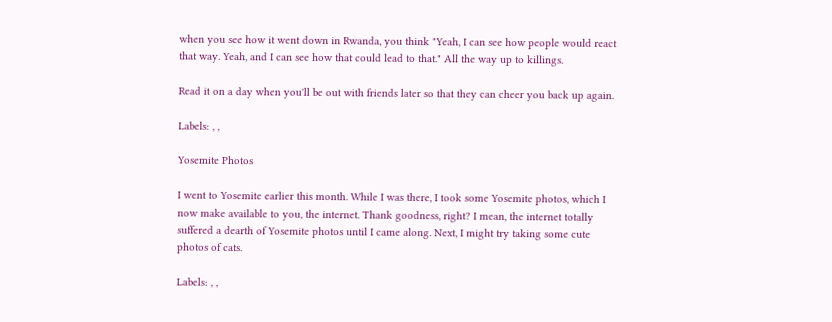when you see how it went down in Rwanda, you think "Yeah, I can see how people would react that way. Yeah, and I can see how that could lead to that." All the way up to killings.

Read it on a day when you'll be out with friends later so that they can cheer you back up again.

Labels: , ,

Yosemite Photos

I went to Yosemite earlier this month. While I was there, I took some Yosemite photos, which I now make available to you, the internet. Thank goodness, right? I mean, the internet totally suffered a dearth of Yosemite photos until I came along. Next, I might try taking some cute photos of cats.

Labels: , ,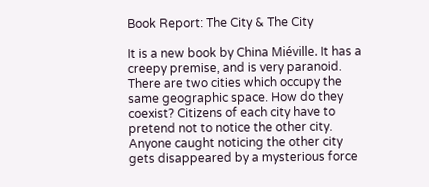Book Report: The City & The City

It is a new book by China Miéville. It has a creepy premise, and is very paranoid. There are two cities which occupy the same geographic space. How do they coexist? Citizens of each city have to pretend not to notice the other city. Anyone caught noticing the other city gets disappeared by a mysterious force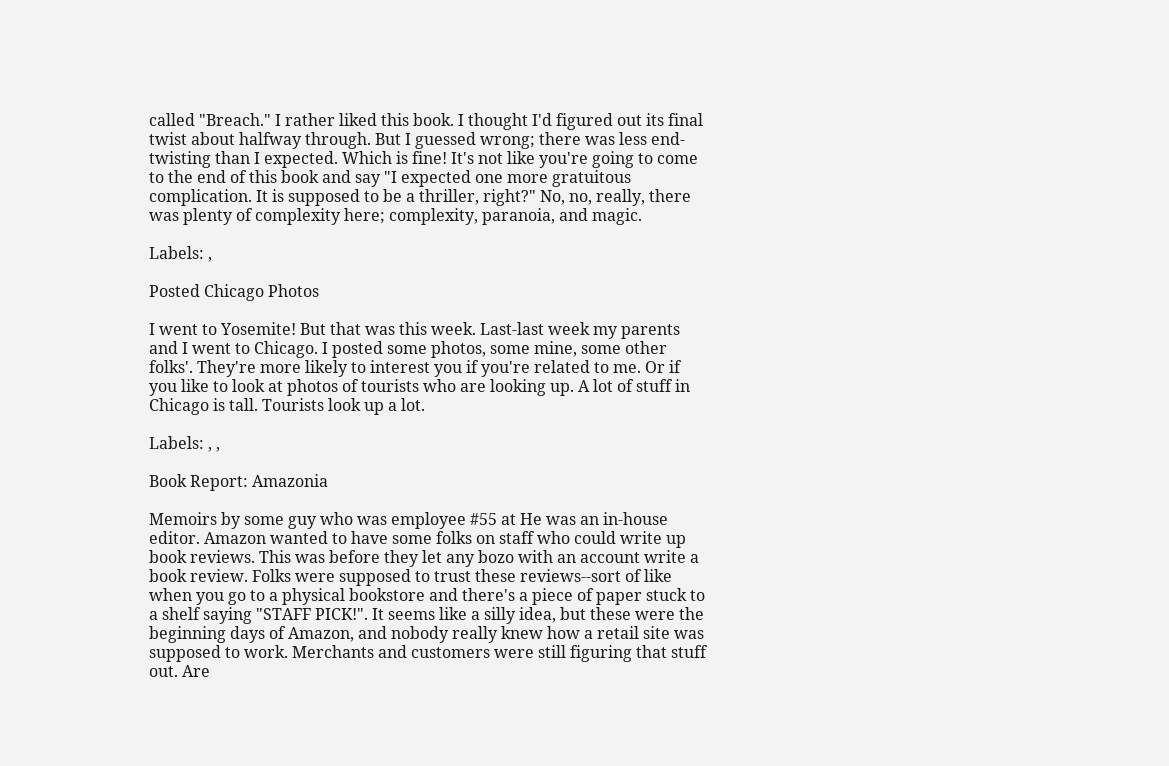called "Breach." I rather liked this book. I thought I'd figured out its final twist about halfway through. But I guessed wrong; there was less end-twisting than I expected. Which is fine! It's not like you're going to come to the end of this book and say "I expected one more gratuitous complication. It is supposed to be a thriller, right?" No, no, really, there was plenty of complexity here; complexity, paranoia, and magic.

Labels: ,

Posted Chicago Photos

I went to Yosemite! But that was this week. Last-last week my parents and I went to Chicago. I posted some photos, some mine, some other folks'. They're more likely to interest you if you're related to me. Or if you like to look at photos of tourists who are looking up. A lot of stuff in Chicago is tall. Tourists look up a lot.

Labels: , ,

Book Report: Amazonia

Memoirs by some guy who was employee #55 at He was an in-house editor. Amazon wanted to have some folks on staff who could write up book reviews. This was before they let any bozo with an account write a book review. Folks were supposed to trust these reviews--sort of like when you go to a physical bookstore and there's a piece of paper stuck to a shelf saying "STAFF PICK!". It seems like a silly idea, but these were the beginning days of Amazon, and nobody really knew how a retail site was supposed to work. Merchants and customers were still figuring that stuff out. Are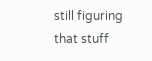still figuring that stuff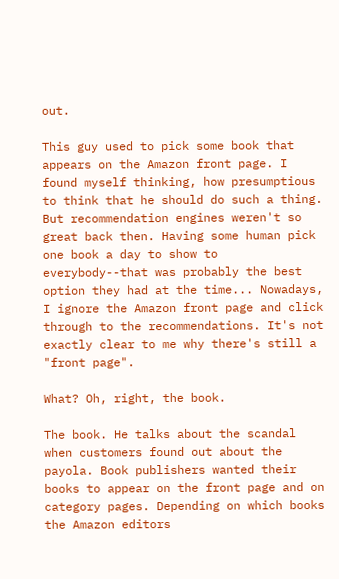out.

This guy used to pick some book that appears on the Amazon front page. I found myself thinking, how presumptious to think that he should do such a thing. But recommendation engines weren't so great back then. Having some human pick one book a day to show to everybody--that was probably the best option they had at the time... Nowadays, I ignore the Amazon front page and click through to the recommendations. It's not exactly clear to me why there's still a "front page".

What? Oh, right, the book.

The book. He talks about the scandal when customers found out about the payola. Book publishers wanted their books to appear on the front page and on category pages. Depending on which books the Amazon editors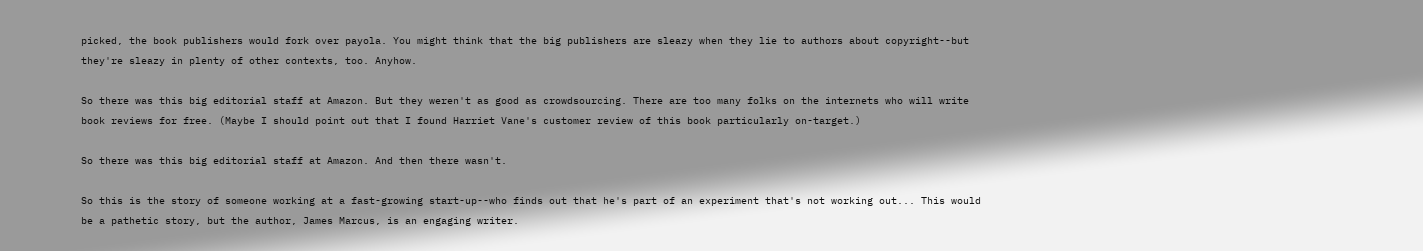picked, the book publishers would fork over payola. You might think that the big publishers are sleazy when they lie to authors about copyright--but they're sleazy in plenty of other contexts, too. Anyhow.

So there was this big editorial staff at Amazon. But they weren't as good as crowdsourcing. There are too many folks on the internets who will write book reviews for free. (Maybe I should point out that I found Harriet Vane's customer review of this book particularly on-target.)

So there was this big editorial staff at Amazon. And then there wasn't.

So this is the story of someone working at a fast-growing start-up--who finds out that he's part of an experiment that's not working out... This would be a pathetic story, but the author, James Marcus, is an engaging writer.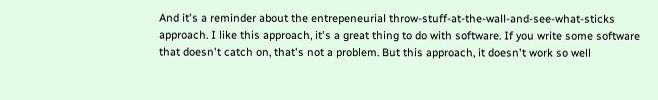And it's a reminder about the entrepeneurial throw-stuff-at-the-wall-and-see-what-sticks approach. I like this approach, it's a great thing to do with software. If you write some software that doesn't catch on, that's not a problem. But this approach, it doesn't work so well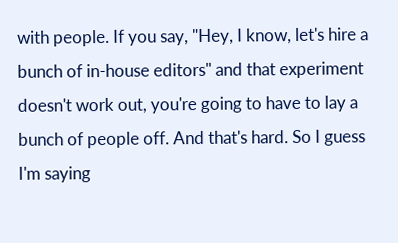with people. If you say, "Hey, I know, let's hire a bunch of in-house editors" and that experiment doesn't work out, you're going to have to lay a bunch of people off. And that's hard. So I guess I'm saying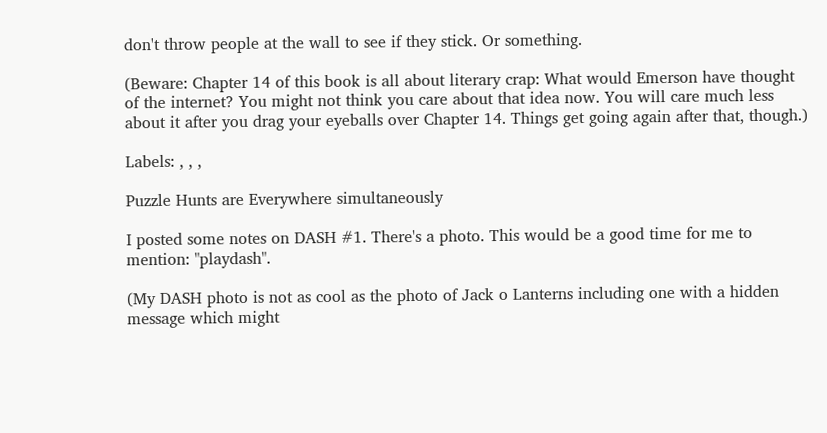don't throw people at the wall to see if they stick. Or something.

(Beware: Chapter 14 of this book is all about literary crap: What would Emerson have thought of the internet? You might not think you care about that idea now. You will care much less about it after you drag your eyeballs over Chapter 14. Things get going again after that, though.)

Labels: , , ,

Puzzle Hunts are Everywhere simultaneously

I posted some notes on DASH #1. There's a photo. This would be a good time for me to mention: "playdash".

(My DASH photo is not as cool as the photo of Jack o Lanterns including one with a hidden message which might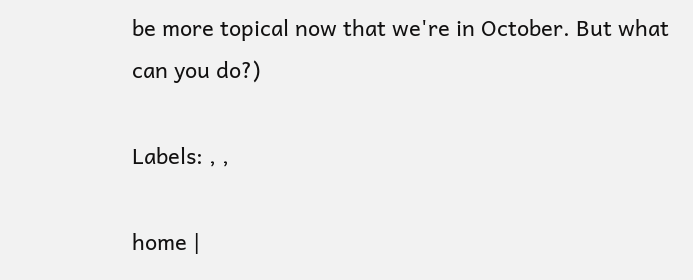be more topical now that we're in October. But what can you do?)

Labels: , ,

home |